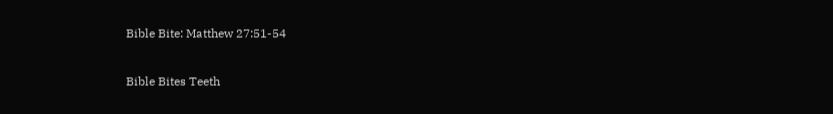Bible Bite: Matthew 27:51-54

Bible Bites Teeth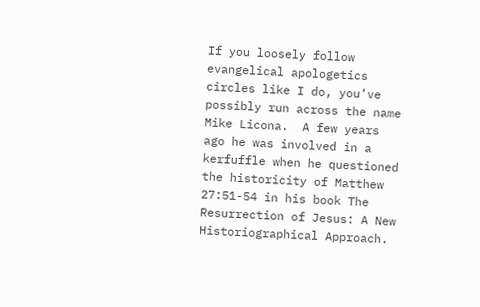If you loosely follow evangelical apologetics circles like I do, you’ve possibly run across the name Mike Licona.  A few years ago he was involved in a kerfuffle when he questioned the historicity of Matthew 27:51-54 in his book The Resurrection of Jesus: A New Historiographical Approach.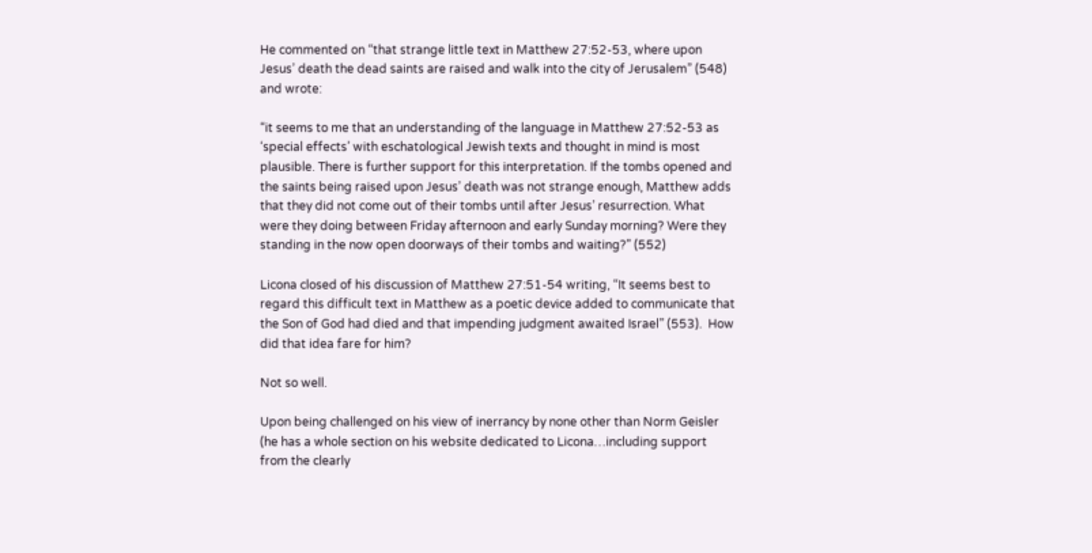He commented on “that strange little text in Matthew 27:52-53, where upon Jesus’ death the dead saints are raised and walk into the city of Jerusalem” (548) and wrote:

“it seems to me that an understanding of the language in Matthew 27:52-53 as ‘special effects’ with eschatological Jewish texts and thought in mind is most plausible. There is further support for this interpretation. If the tombs opened and the saints being raised upon Jesus’ death was not strange enough, Matthew adds that they did not come out of their tombs until after Jesus’ resurrection. What were they doing between Friday afternoon and early Sunday morning? Were they standing in the now open doorways of their tombs and waiting?” (552)

Licona closed of his discussion of Matthew 27:51-54 writing, “It seems best to regard this difficult text in Matthew as a poetic device added to communicate that the Son of God had died and that impending judgment awaited Israel” (553).  How did that idea fare for him?

Not so well.

Upon being challenged on his view of inerrancy by none other than Norm Geisler (he has a whole section on his website dedicated to Licona…including support from the clearly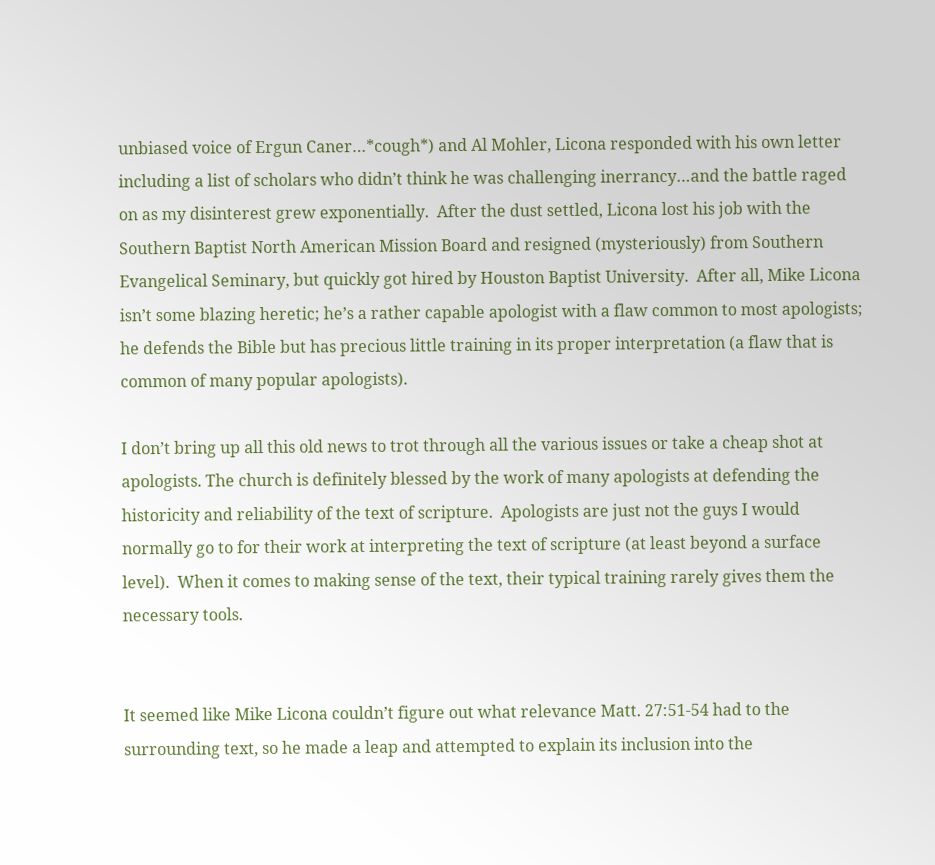unbiased voice of Ergun Caner…*cough*) and Al Mohler, Licona responded with his own letter including a list of scholars who didn’t think he was challenging inerrancy…and the battle raged on as my disinterest grew exponentially.  After the dust settled, Licona lost his job with the Southern Baptist North American Mission Board and resigned (mysteriously) from Southern Evangelical Seminary, but quickly got hired by Houston Baptist University.  After all, Mike Licona isn’t some blazing heretic; he’s a rather capable apologist with a flaw common to most apologists; he defends the Bible but has precious little training in its proper interpretation (a flaw that is common of many popular apologists).

I don’t bring up all this old news to trot through all the various issues or take a cheap shot at apologists. The church is definitely blessed by the work of many apologists at defending the historicity and reliability of the text of scripture.  Apologists are just not the guys I would normally go to for their work at interpreting the text of scripture (at least beyond a surface level).  When it comes to making sense of the text, their typical training rarely gives them the necessary tools.


It seemed like Mike Licona couldn’t figure out what relevance Matt. 27:51-54 had to the surrounding text, so he made a leap and attempted to explain its inclusion into the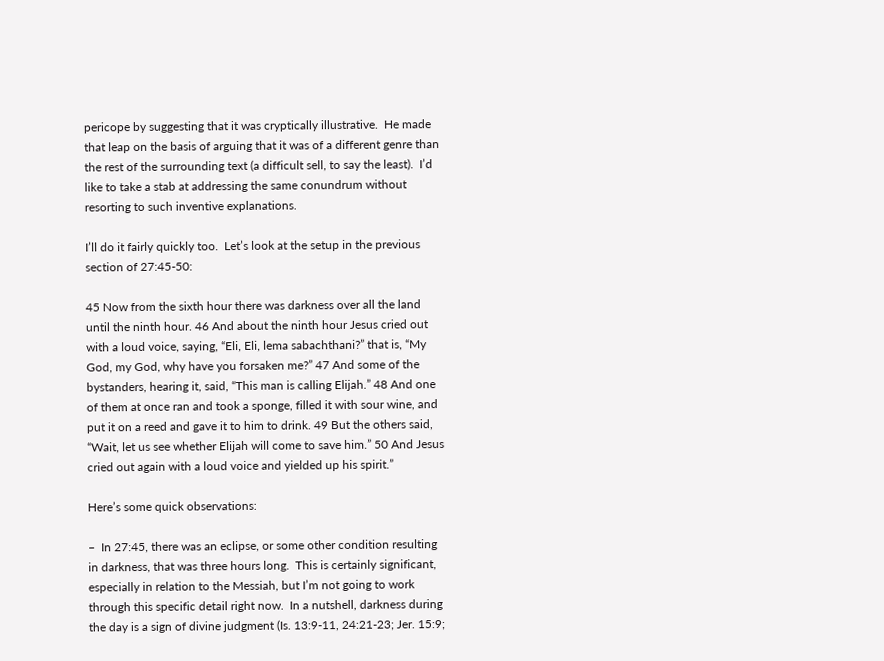pericope by suggesting that it was cryptically illustrative.  He made that leap on the basis of arguing that it was of a different genre than the rest of the surrounding text (a difficult sell, to say the least).  I’d like to take a stab at addressing the same conundrum without resorting to such inventive explanations.

I’ll do it fairly quickly too.  Let’s look at the setup in the previous section of 27:45-50:

45 Now from the sixth hour there was darkness over all the land until the ninth hour. 46 And about the ninth hour Jesus cried out with a loud voice, saying, “Eli, Eli, lema sabachthani?” that is, “My God, my God, why have you forsaken me?” 47 And some of the bystanders, hearing it, said, “This man is calling Elijah.” 48 And one of them at once ran and took a sponge, filled it with sour wine, and put it on a reed and gave it to him to drink. 49 But the others said, “Wait, let us see whether Elijah will come to save him.” 50 And Jesus cried out again with a loud voice and yielded up his spirit.”

Here’s some quick observations:

–  In 27:45, there was an eclipse, or some other condition resulting in darkness, that was three hours long.  This is certainly significant, especially in relation to the Messiah, but I’m not going to work through this specific detail right now.  In a nutshell, darkness during the day is a sign of divine judgment (Is. 13:9-11, 24:21-23; Jer. 15:9;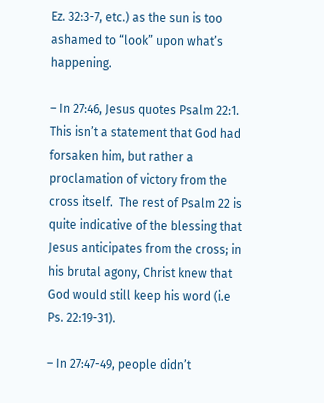Ez. 32:3-7, etc.) as the sun is too ashamed to “look” upon what’s happening.

– In 27:46, Jesus quotes Psalm 22:1.  This isn’t a statement that God had forsaken him, but rather a proclamation of victory from the cross itself.  The rest of Psalm 22 is quite indicative of the blessing that Jesus anticipates from the cross; in his brutal agony, Christ knew that God would still keep his word (i.e Ps. 22:19-31).

– In 27:47-49, people didn’t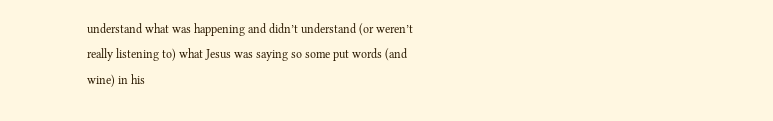understand what was happening and didn’t understand (or weren’t really listening to) what Jesus was saying so some put words (and wine) in his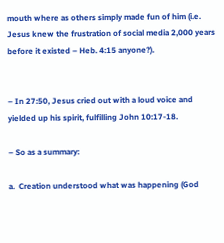mouth where as others simply made fun of him (i.e. Jesus knew the frustration of social media 2,000 years before it existed – Heb. 4:15 anyone?).


– In 27:50, Jesus cried out with a loud voice and yielded up his spirit, fulfilling John 10:17-18.

– So as a summary:

a.  Creation understood what was happening (God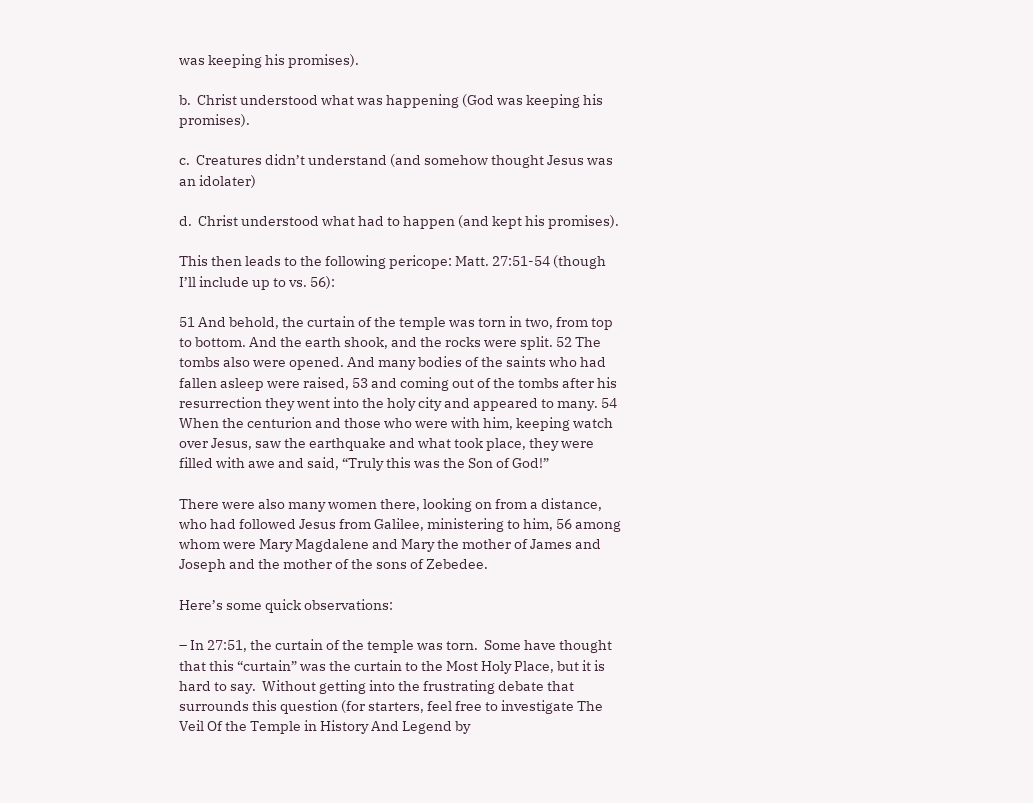was keeping his promises).

b.  Christ understood what was happening (God was keeping his promises).

c.  Creatures didn’t understand (and somehow thought Jesus was an idolater)

d.  Christ understood what had to happen (and kept his promises).

This then leads to the following pericope: Matt. 27:51-54 (though I’ll include up to vs. 56):

51 And behold, the curtain of the temple was torn in two, from top to bottom. And the earth shook, and the rocks were split. 52 The tombs also were opened. And many bodies of the saints who had fallen asleep were raised, 53 and coming out of the tombs after his resurrection they went into the holy city and appeared to many. 54 When the centurion and those who were with him, keeping watch over Jesus, saw the earthquake and what took place, they were filled with awe and said, “Truly this was the Son of God!”

There were also many women there, looking on from a distance, who had followed Jesus from Galilee, ministering to him, 56 among whom were Mary Magdalene and Mary the mother of James and Joseph and the mother of the sons of Zebedee.

Here’s some quick observations:

– In 27:51, the curtain of the temple was torn.  Some have thought that this “curtain” was the curtain to the Most Holy Place, but it is hard to say.  Without getting into the frustrating debate that surrounds this question (for starters, feel free to investigate The Veil Of the Temple in History And Legend by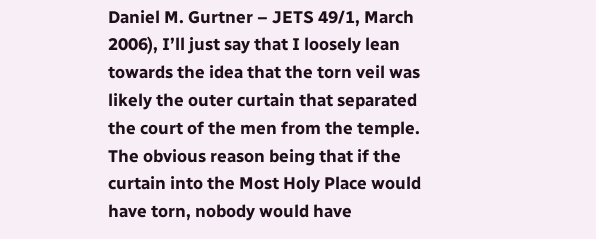Daniel M. Gurtner – JETS 49/1, March 2006), I’ll just say that I loosely lean towards the idea that the torn veil was likely the outer curtain that separated the court of the men from the temple.  The obvious reason being that if the curtain into the Most Holy Place would have torn, nobody would have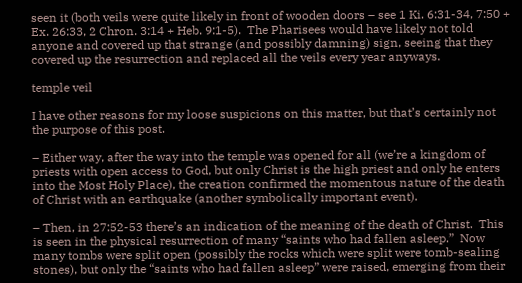seen it (both veils were quite likely in front of wooden doors – see 1 Ki. 6:31-34, 7:50 + Ex. 26:33, 2 Chron. 3:14 + Heb. 9:1-5).  The Pharisees would have likely not told anyone and covered up that strange (and possibly damning) sign, seeing that they covered up the resurrection and replaced all the veils every year anyways.

temple veil

I have other reasons for my loose suspicions on this matter, but that’s certainly not the purpose of this post.

– Either way, after the way into the temple was opened for all (we’re a kingdom of priests with open access to God, but only Christ is the high priest and only he enters into the Most Holy Place), the creation confirmed the momentous nature of the death of Christ with an earthquake (another symbolically important event).

– Then, in 27:52-53 there’s an indication of the meaning of the death of Christ.  This is seen in the physical resurrection of many “saints who had fallen asleep.”  Now many tombs were split open (possibly the rocks which were split were tomb-sealing stones), but only the “saints who had fallen asleep” were raised, emerging from their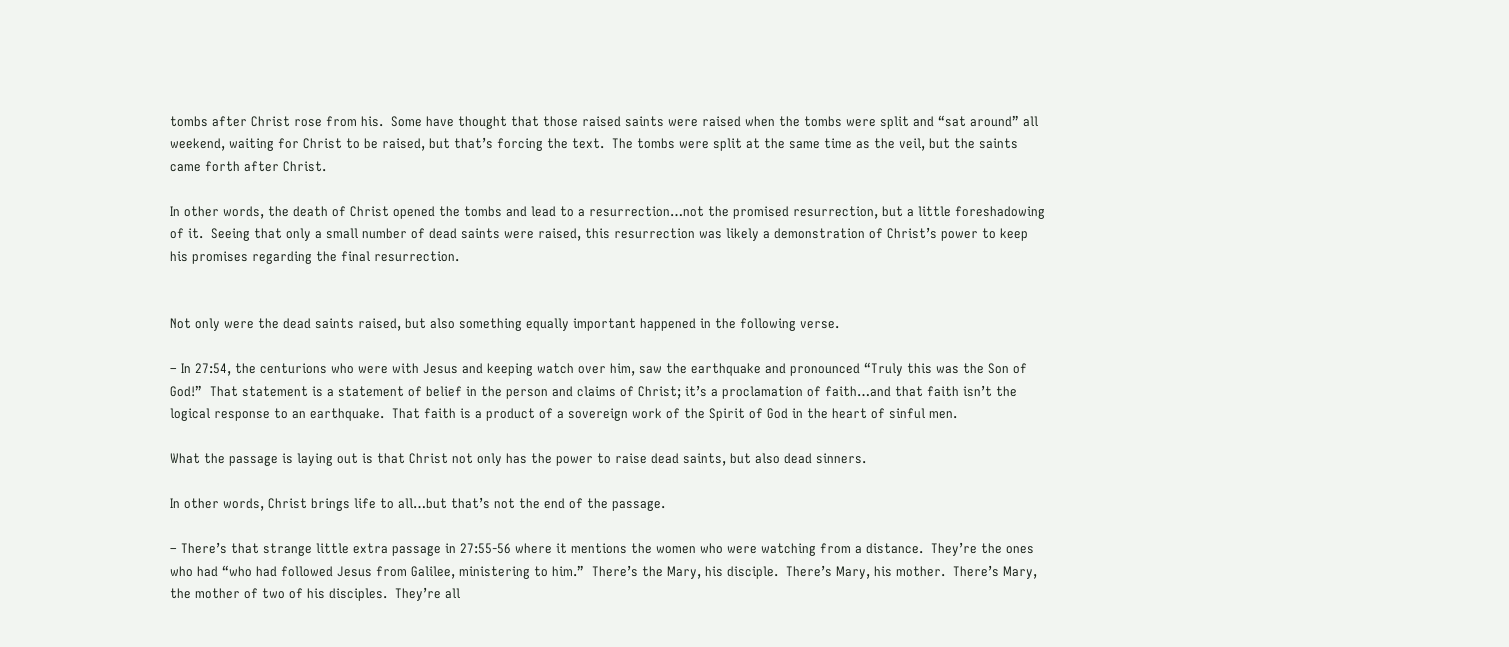tombs after Christ rose from his.  Some have thought that those raised saints were raised when the tombs were split and “sat around” all weekend, waiting for Christ to be raised, but that’s forcing the text.  The tombs were split at the same time as the veil, but the saints came forth after Christ.

In other words, the death of Christ opened the tombs and lead to a resurrection…not the promised resurrection, but a little foreshadowing of it.  Seeing that only a small number of dead saints were raised, this resurrection was likely a demonstration of Christ’s power to keep his promises regarding the final resurrection.


Not only were the dead saints raised, but also something equally important happened in the following verse.

– In 27:54, the centurions who were with Jesus and keeping watch over him, saw the earthquake and pronounced “Truly this was the Son of God!”  That statement is a statement of belief in the person and claims of Christ; it’s a proclamation of faith…and that faith isn’t the logical response to an earthquake.  That faith is a product of a sovereign work of the Spirit of God in the heart of sinful men.

What the passage is laying out is that Christ not only has the power to raise dead saints, but also dead sinners.

In other words, Christ brings life to all…but that’s not the end of the passage.

– There’s that strange little extra passage in 27:55-56 where it mentions the women who were watching from a distance.  They’re the ones who had “who had followed Jesus from Galilee, ministering to him.”  There’s the Mary, his disciple.  There’s Mary, his mother.  There’s Mary, the mother of two of his disciples.  They’re all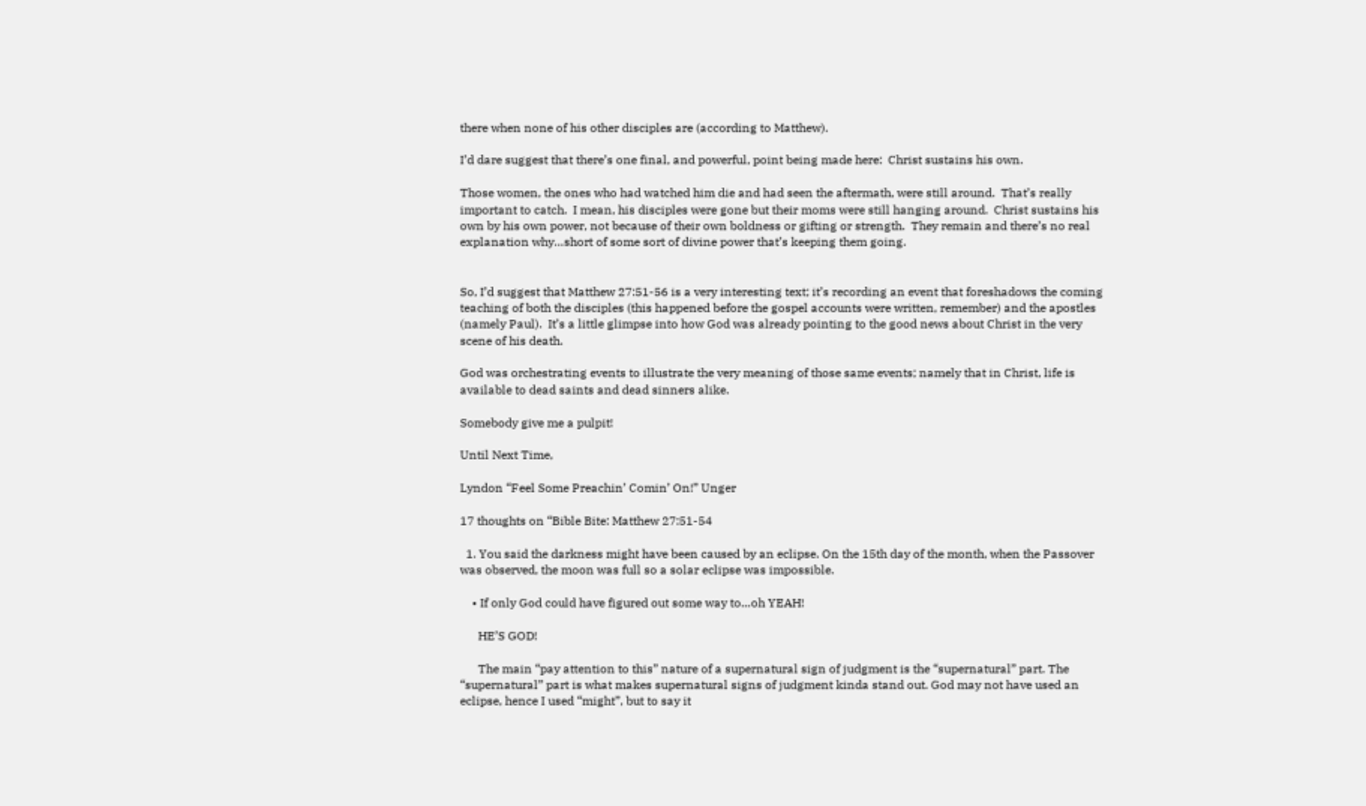there when none of his other disciples are (according to Matthew).

I’d dare suggest that there’s one final, and powerful, point being made here:  Christ sustains his own.

Those women, the ones who had watched him die and had seen the aftermath, were still around.  That’s really important to catch.  I mean, his disciples were gone but their moms were still hanging around.  Christ sustains his own by his own power, not because of their own boldness or gifting or strength.  They remain and there’s no real explanation why…short of some sort of divine power that’s keeping them going.


So, I’d suggest that Matthew 27:51-56 is a very interesting text; it’s recording an event that foreshadows the coming teaching of both the disciples (this happened before the gospel accounts were written, remember) and the apostles (namely Paul).  It’s a little glimpse into how God was already pointing to the good news about Christ in the very scene of his death.

God was orchestrating events to illustrate the very meaning of those same events; namely that in Christ, life is available to dead saints and dead sinners alike.

Somebody give me a pulpit!

Until Next Time,

Lyndon “Feel Some Preachin’ Comin’ On!” Unger

17 thoughts on “Bible Bite: Matthew 27:51-54

  1. You said the darkness might have been caused by an eclipse. On the 15th day of the month, when the Passover was observed, the moon was full so a solar eclipse was impossible.

    • If only God could have figured out some way to…oh YEAH!

      HE’S GOD!

      The main “pay attention to this” nature of a supernatural sign of judgment is the “supernatural” part. The “supernatural” part is what makes supernatural signs of judgment kinda stand out. God may not have used an eclipse, hence I used “might”, but to say it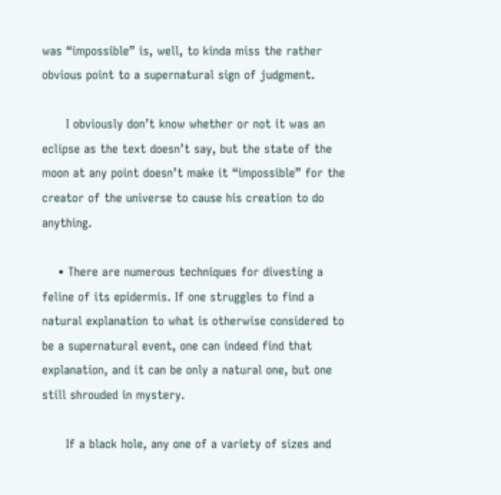was “impossible” is, well, to kinda miss the rather obvious point to a supernatural sign of judgment.

      I obviously don’t know whether or not it was an eclipse as the text doesn’t say, but the state of the moon at any point doesn’t make it “impossible” for the creator of the universe to cause his creation to do anything.

    • There are numerous techniques for divesting a feline of its epidermis. If one struggles to find a natural explanation to what is otherwise considered to be a supernatural event, one can indeed find that explanation, and it can be only a natural one, but one still shrouded in mystery.

      If a black hole, any one of a variety of sizes and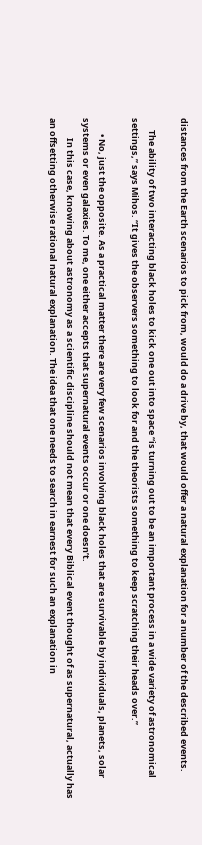distances from the Earth scenarios to pick from, would do a drive by, that would offer a natural explanation for a number of the described events.

      The ability of two interacting black holes to kick one out into space “is turning out to be an important process in a wide variety of astronomical settings,” says Mihos. “It gives the observers something to look for and the theorists something to keep scratching their heads over.”

        • No, just the opposite. As a practical matter there are very few scenarios involving black holes that are survivable by individuals, planets, solar systems or even galaxies. To me, one either accepts that supernatural events occur or one doesn’t.
          In this case, knowing about astronomy as a scientific discipline should not mean that every Biblical event thought of as supernatural, actually has an offsetting otherwise rational natural explanation. The idea that one needs to search in earnest for such an explanation in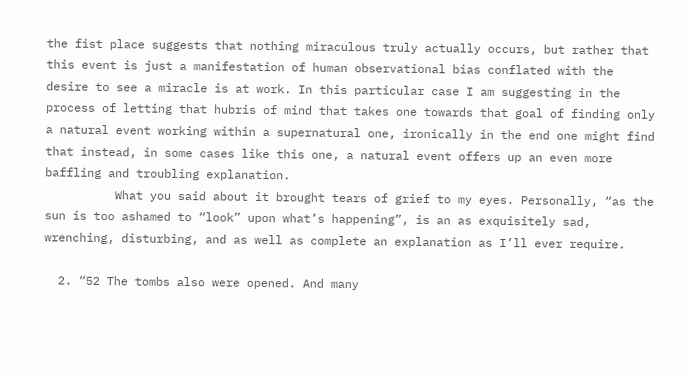the fist place suggests that nothing miraculous truly actually occurs, but rather that this event is just a manifestation of human observational bias conflated with the desire to see a miracle is at work. In this particular case I am suggesting in the process of letting that hubris of mind that takes one towards that goal of finding only a natural event working within a supernatural one, ironically in the end one might find that instead, in some cases like this one, a natural event offers up an even more baffling and troubling explanation.
          What you said about it brought tears of grief to my eyes. Personally, “as the sun is too ashamed to “look” upon what’s happening”, is an as exquisitely sad, wrenching, disturbing, and as well as complete an explanation as I’ll ever require.

  2. “52 The tombs also were opened. And many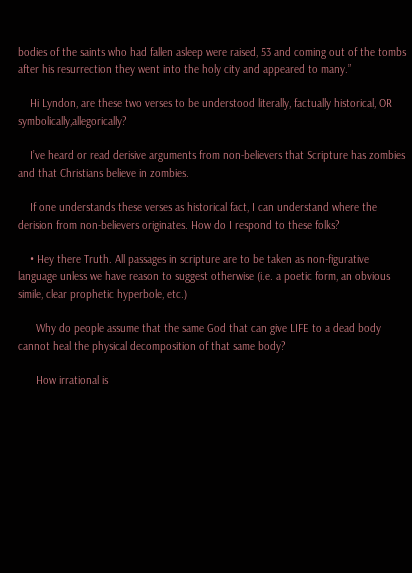bodies of the saints who had fallen asleep were raised, 53 and coming out of the tombs after his resurrection they went into the holy city and appeared to many.”

    Hi Lyndon, are these two verses to be understood literally, factually historical, OR symbolically,allegorically?

    I’ve heard or read derisive arguments from non-believers that Scripture has zombies and that Christians believe in zombies.

    If one understands these verses as historical fact, I can understand where the derision from non-believers originates. How do I respond to these folks?

    • Hey there Truth. All passages in scripture are to be taken as non-figurative language unless we have reason to suggest otherwise (i.e. a poetic form, an obvious simile, clear prophetic hyperbole, etc.)

      Why do people assume that the same God that can give LIFE to a dead body cannot heal the physical decomposition of that same body?

      How irrational is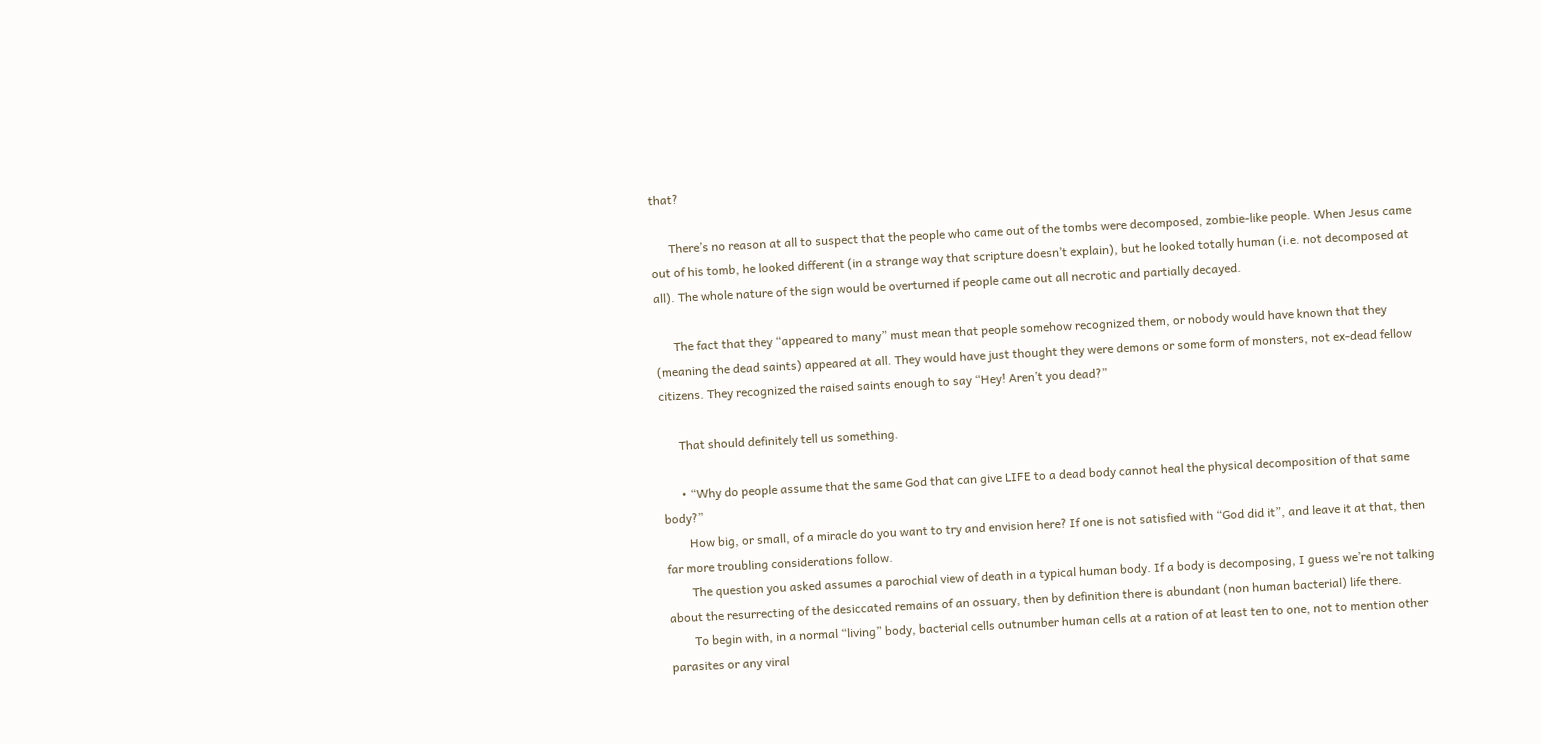that?

      There’s no reason at all to suspect that the people who came out of the tombs were decomposed, zombie-like people. When Jesus came out of his tomb, he looked different (in a strange way that scripture doesn’t explain), but he looked totally human (i.e. not decomposed at all). The whole nature of the sign would be overturned if people came out all necrotic and partially decayed.

      The fact that they “appeared to many” must mean that people somehow recognized them, or nobody would have known that they (meaning the dead saints) appeared at all. They would have just thought they were demons or some form of monsters, not ex-dead fellow citizens. They recognized the raised saints enough to say “Hey! Aren’t you dead?”

      That should definitely tell us something.

      • “Why do people assume that the same God that can give LIFE to a dead body cannot heal the physical decomposition of that same body?”
        How big, or small, of a miracle do you want to try and envision here? If one is not satisfied with “God did it”, and leave it at that, then far more troubling considerations follow.
        The question you asked assumes a parochial view of death in a typical human body. If a body is decomposing, I guess we’re not talking about the resurrecting of the desiccated remains of an ossuary, then by definition there is abundant (non human bacterial) life there.
        To begin with, in a normal “living” body, bacterial cells outnumber human cells at a ration of at least ten to one, not to mention other parasites or any viral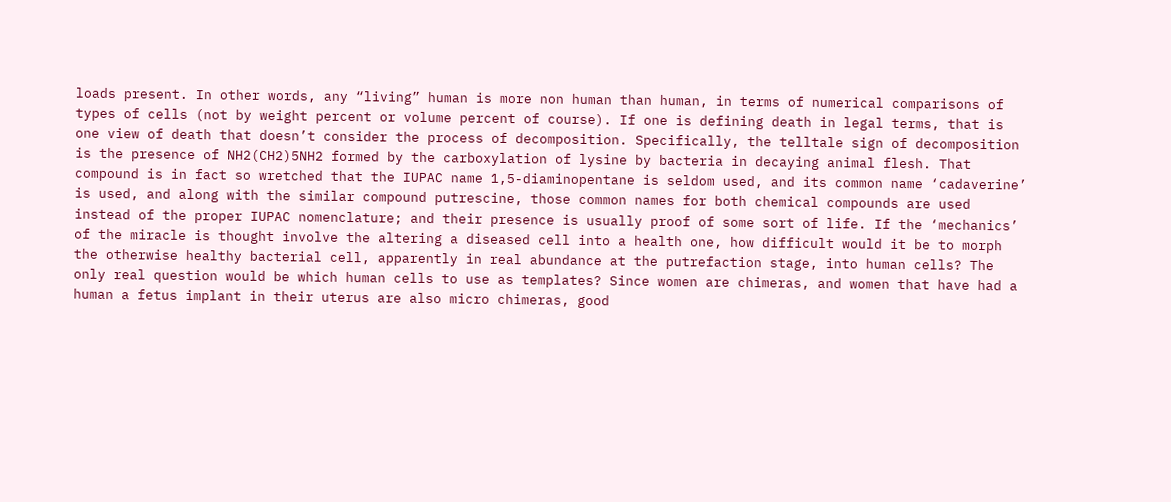loads present. In other words, any “living” human is more non human than human, in terms of numerical comparisons of types of cells (not by weight percent or volume percent of course). If one is defining death in legal terms, that is one view of death that doesn’t consider the process of decomposition. Specifically, the telltale sign of decomposition is the presence of NH2(CH2)5NH2 formed by the carboxylation of lysine by bacteria in decaying animal flesh. That compound is in fact so wretched that the IUPAC name 1,5-diaminopentane is seldom used, and its common name ‘cadaverine’ is used, and along with the similar compound putrescine, those common names for both chemical compounds are used instead of the proper IUPAC nomenclature; and their presence is usually proof of some sort of life. If the ‘mechanics’ of the miracle is thought involve the altering a diseased cell into a health one, how difficult would it be to morph the otherwise healthy bacterial cell, apparently in real abundance at the putrefaction stage, into human cells? The only real question would be which human cells to use as templates? Since women are chimeras, and women that have had a human a fetus implant in their uterus are also micro chimeras, good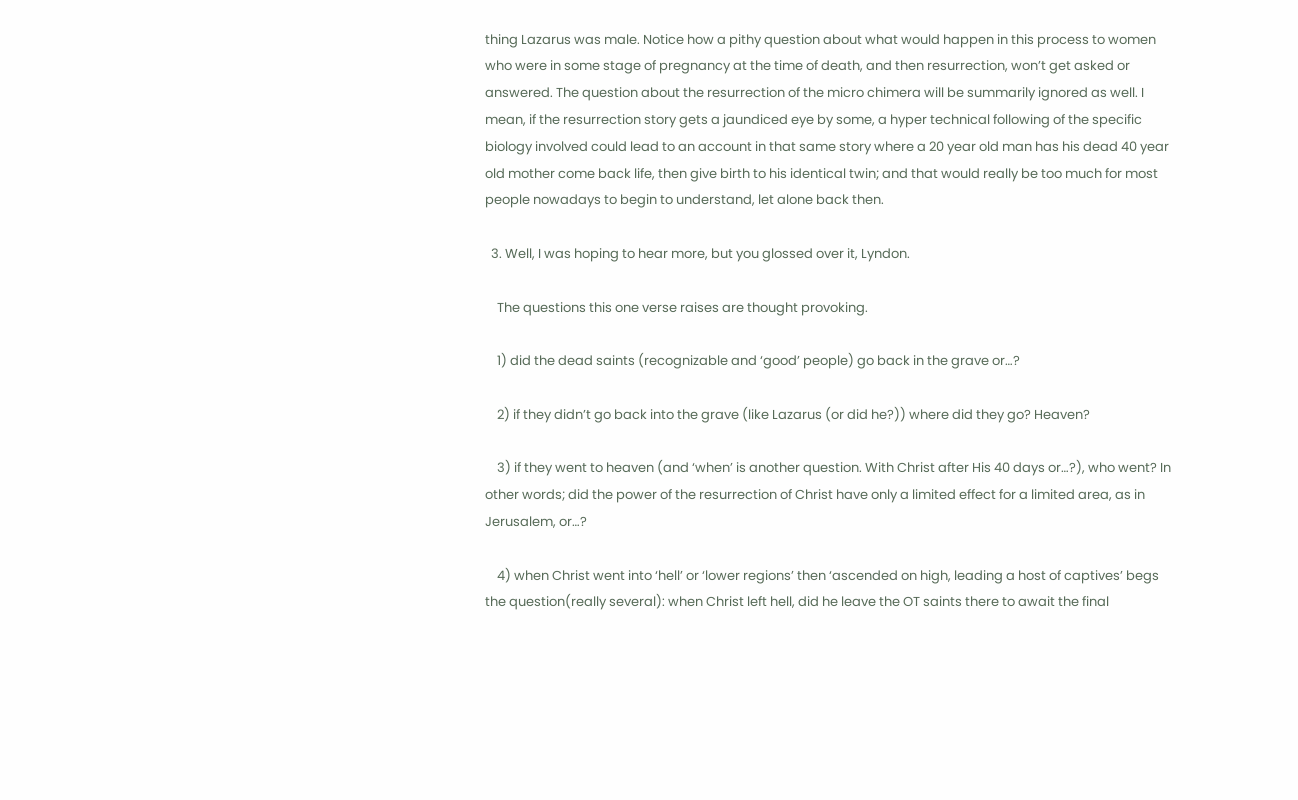thing Lazarus was male. Notice how a pithy question about what would happen in this process to women who were in some stage of pregnancy at the time of death, and then resurrection, won’t get asked or answered. The question about the resurrection of the micro chimera will be summarily ignored as well. I mean, if the resurrection story gets a jaundiced eye by some, a hyper technical following of the specific biology involved could lead to an account in that same story where a 20 year old man has his dead 40 year old mother come back life, then give birth to his identical twin; and that would really be too much for most people nowadays to begin to understand, let alone back then.

  3. Well, I was hoping to hear more, but you glossed over it, Lyndon.

    The questions this one verse raises are thought provoking.

    1) did the dead saints (recognizable and ‘good’ people) go back in the grave or…?

    2) if they didn’t go back into the grave (like Lazarus (or did he?)) where did they go? Heaven?

    3) if they went to heaven (and ‘when’ is another question. With Christ after His 40 days or…?), who went? In other words; did the power of the resurrection of Christ have only a limited effect for a limited area, as in Jerusalem, or…?

    4) when Christ went into ‘hell’ or ‘lower regions’ then ‘ascended on high, leading a host of captives’ begs the question(really several): when Christ left hell, did he leave the OT saints there to await the final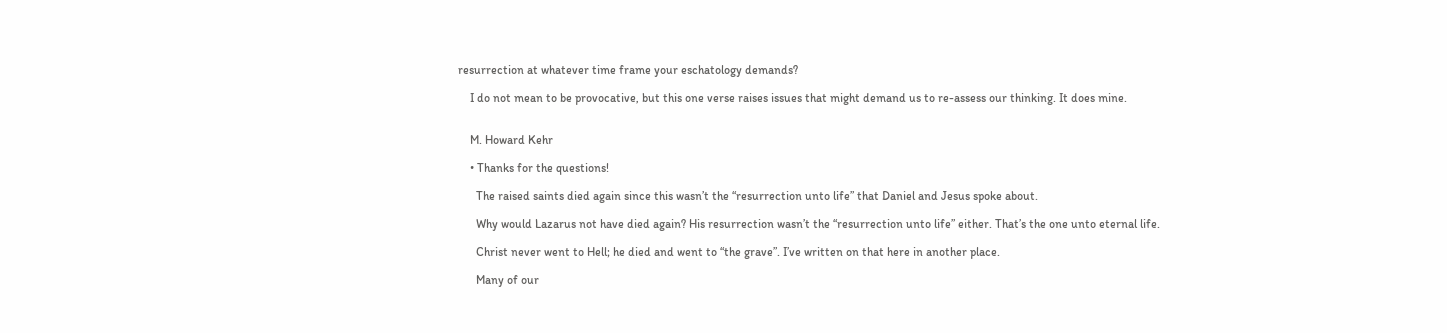resurrection at whatever time frame your eschatology demands?

    I do not mean to be provocative, but this one verse raises issues that might demand us to re-assess our thinking. It does mine.


    M. Howard Kehr

    • Thanks for the questions!

      The raised saints died again since this wasn’t the “resurrection unto life” that Daniel and Jesus spoke about.

      Why would Lazarus not have died again? His resurrection wasn’t the “resurrection unto life” either. That’s the one unto eternal life.

      Christ never went to Hell; he died and went to “the grave”. I’ve written on that here in another place.

      Many of our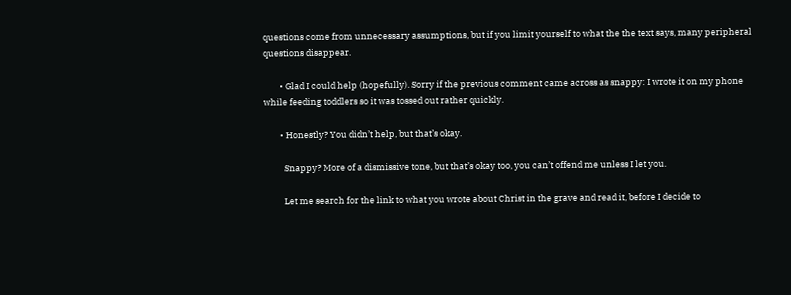questions come from unnecessary assumptions, but if you limit yourself to what the the text says, many peripheral questions disappear.

        • Glad I could help (hopefully). Sorry if the previous comment came across as snappy: I wrote it on my phone while feeding toddlers so it was tossed out rather quickly.

        • Honestly? You didn’t help, but that’s okay.

          Snappy? More of a dismissive tone, but that’s okay too, you can’t offend me unless I let you.

          Let me search for the link to what you wrote about Christ in the grave and read it, before I decide to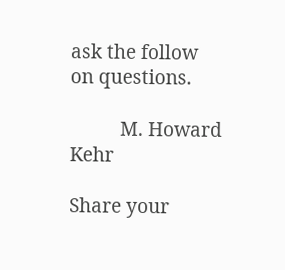ask the follow on questions.

          M. Howard Kehr

Share your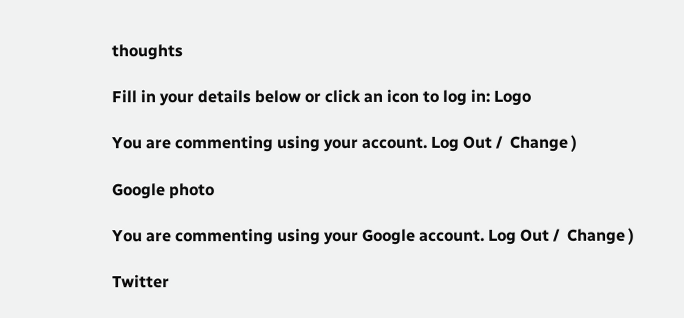thoughts

Fill in your details below or click an icon to log in: Logo

You are commenting using your account. Log Out /  Change )

Google photo

You are commenting using your Google account. Log Out /  Change )

Twitter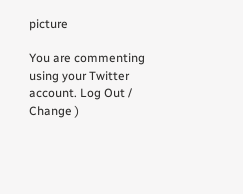picture

You are commenting using your Twitter account. Log Out /  Change )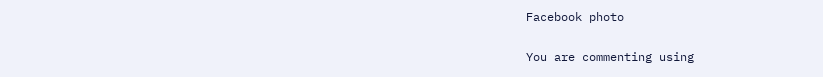Facebook photo

You are commenting using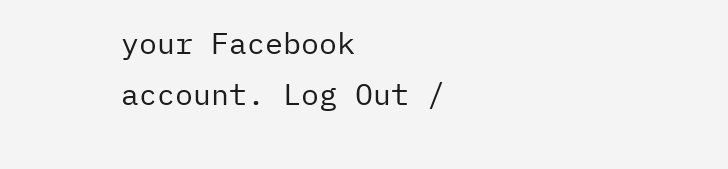your Facebook account. Log Out /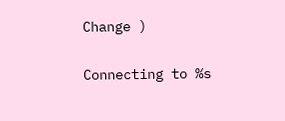Change )

Connecting to %s